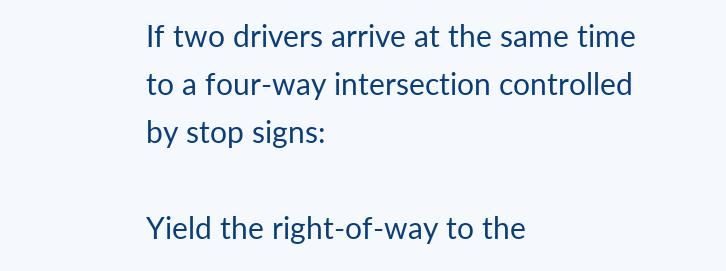If two drivers arrive at the same time to a four-way intersection controlled by stop signs:

Yield the right-of-way to the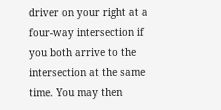driver on your right at a four-way intersection if you both arrive to the intersection at the same time. You may then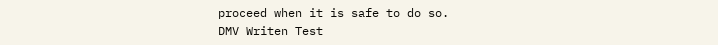proceed when it is safe to do so.
DMV Writen Test